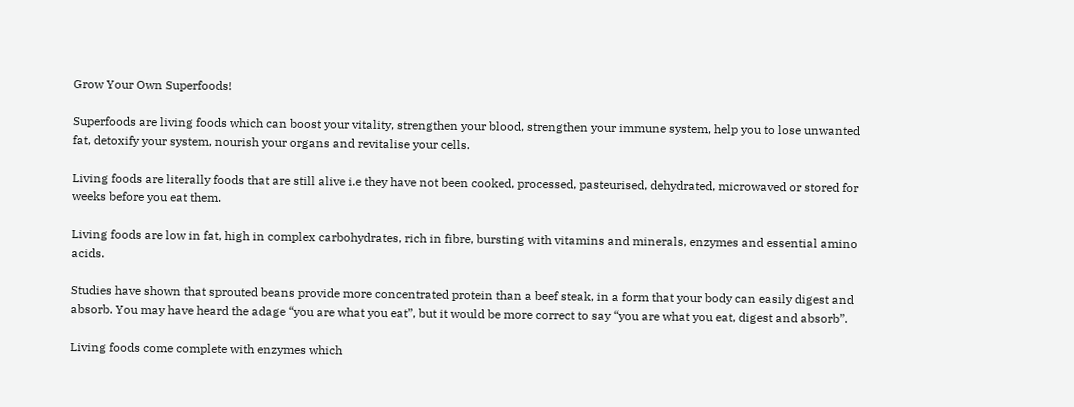Grow Your Own Superfoods!

Superfoods are living foods which can boost your vitality, strengthen your blood, strengthen your immune system, help you to lose unwanted fat, detoxify your system, nourish your organs and revitalise your cells.

Living foods are literally foods that are still alive i.e they have not been cooked, processed, pasteurised, dehydrated, microwaved or stored for weeks before you eat them.

Living foods are low in fat, high in complex carbohydrates, rich in fibre, bursting with vitamins and minerals, enzymes and essential amino acids.

Studies have shown that sprouted beans provide more concentrated protein than a beef steak, in a form that your body can easily digest and absorb. You may have heard the adage “you are what you eat”, but it would be more correct to say “you are what you eat, digest and absorb”.

Living foods come complete with enzymes which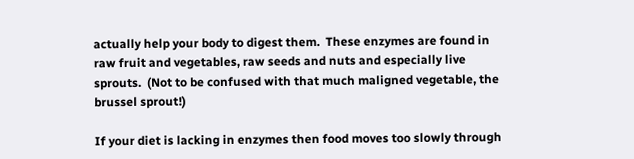actually help your body to digest them.  These enzymes are found in raw fruit and vegetables, raw seeds and nuts and especially live sprouts.  (Not to be confused with that much maligned vegetable, the brussel sprout!)

If your diet is lacking in enzymes then food moves too slowly through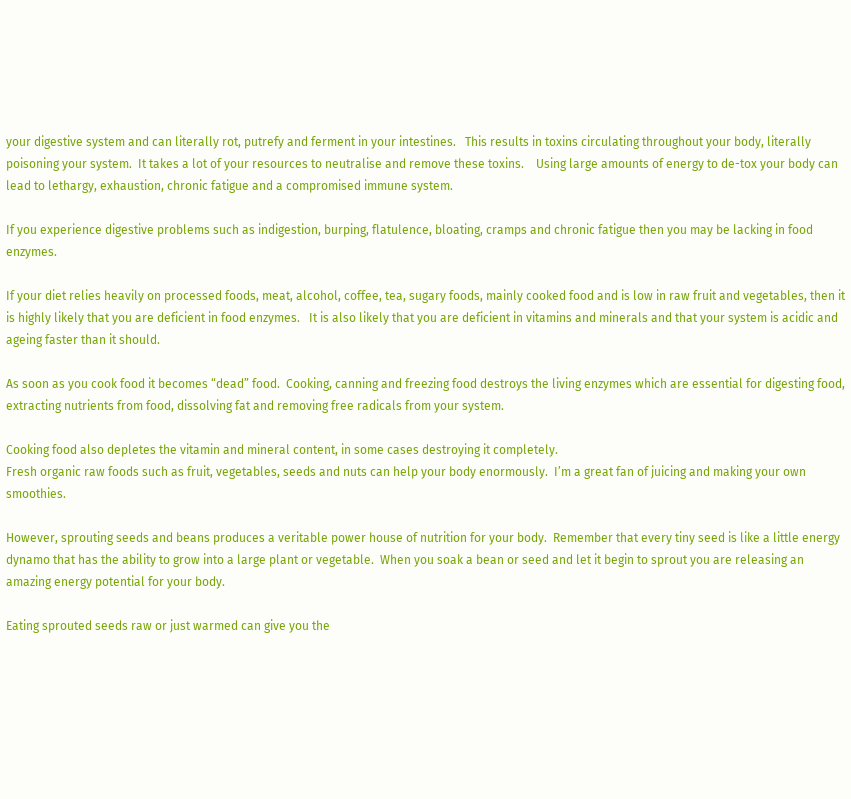your digestive system and can literally rot, putrefy and ferment in your intestines.   This results in toxins circulating throughout your body, literally poisoning your system.  It takes a lot of your resources to neutralise and remove these toxins.    Using large amounts of energy to de-tox your body can lead to lethargy, exhaustion, chronic fatigue and a compromised immune system.

If you experience digestive problems such as indigestion, burping, flatulence, bloating, cramps and chronic fatigue then you may be lacking in food enzymes.

If your diet relies heavily on processed foods, meat, alcohol, coffee, tea, sugary foods, mainly cooked food and is low in raw fruit and vegetables, then it is highly likely that you are deficient in food enzymes.   It is also likely that you are deficient in vitamins and minerals and that your system is acidic and ageing faster than it should.

As soon as you cook food it becomes “dead” food.  Cooking, canning and freezing food destroys the living enzymes which are essential for digesting food, extracting nutrients from food, dissolving fat and removing free radicals from your system.

Cooking food also depletes the vitamin and mineral content, in some cases destroying it completely.
Fresh organic raw foods such as fruit, vegetables, seeds and nuts can help your body enormously.  I’m a great fan of juicing and making your own smoothies.

However, sprouting seeds and beans produces a veritable power house of nutrition for your body.  Remember that every tiny seed is like a little energy dynamo that has the ability to grow into a large plant or vegetable.  When you soak a bean or seed and let it begin to sprout you are releasing an amazing energy potential for your body.

Eating sprouted seeds raw or just warmed can give you the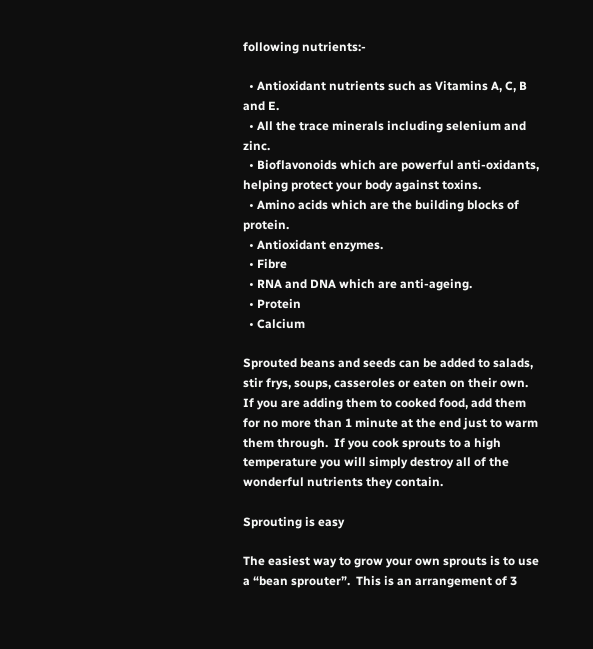following nutrients:-

  • Antioxidant nutrients such as Vitamins A, C, B and E.
  • All the trace minerals including selenium and zinc.
  • Bioflavonoids which are powerful anti-oxidants, helping protect your body against toxins.
  • Amino acids which are the building blocks of protein.
  • Antioxidant enzymes.
  • Fibre
  • RNA and DNA which are anti-ageing.
  • Protein
  • Calcium

Sprouted beans and seeds can be added to salads, stir frys, soups, casseroles or eaten on their own.   If you are adding them to cooked food, add them for no more than 1 minute at the end just to warm them through.  If you cook sprouts to a high temperature you will simply destroy all of the wonderful nutrients they contain.

Sprouting is easy

The easiest way to grow your own sprouts is to use a “bean sprouter”.  This is an arrangement of 3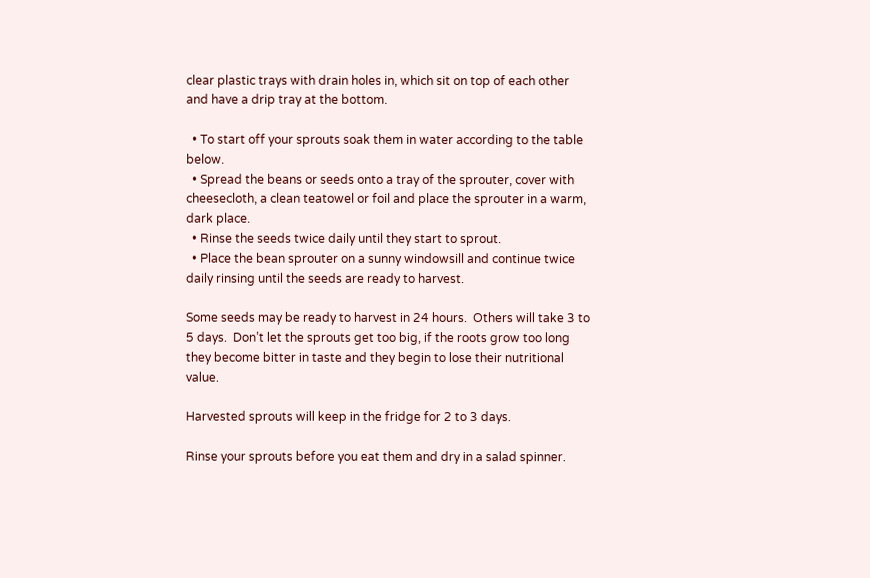clear plastic trays with drain holes in, which sit on top of each other and have a drip tray at the bottom.

  • To start off your sprouts soak them in water according to the table below.
  • Spread the beans or seeds onto a tray of the sprouter, cover with cheesecloth, a clean teatowel or foil and place the sprouter in a warm, dark place.
  • Rinse the seeds twice daily until they start to sprout.
  • Place the bean sprouter on a sunny windowsill and continue twice daily rinsing until the seeds are ready to harvest.

Some seeds may be ready to harvest in 24 hours.  Others will take 3 to 5 days.  Don’t let the sprouts get too big, if the roots grow too long they become bitter in taste and they begin to lose their nutritional value.

Harvested sprouts will keep in the fridge for 2 to 3 days.

Rinse your sprouts before you eat them and dry in a salad spinner.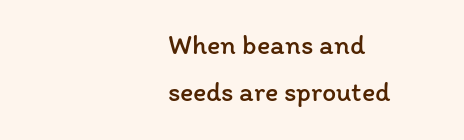When beans and seeds are sprouted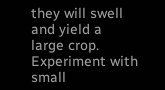they will swell and yield a large crop.  Experiment with small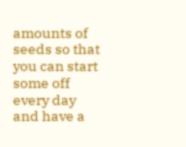amounts of seeds so that you can start some off every day and have a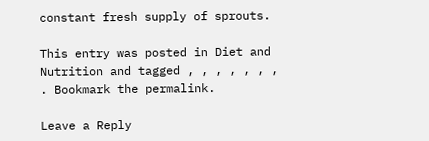constant fresh supply of sprouts.

This entry was posted in Diet and Nutrition and tagged , , , , , , , . Bookmark the permalink.

Leave a Reply